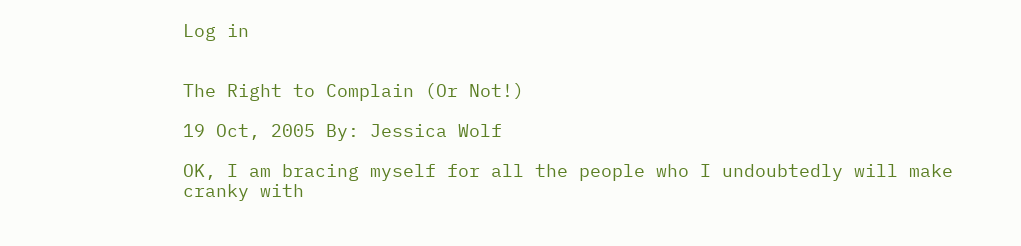Log in


The Right to Complain (Or Not!)

19 Oct, 2005 By: Jessica Wolf

OK, I am bracing myself for all the people who I undoubtedly will make cranky with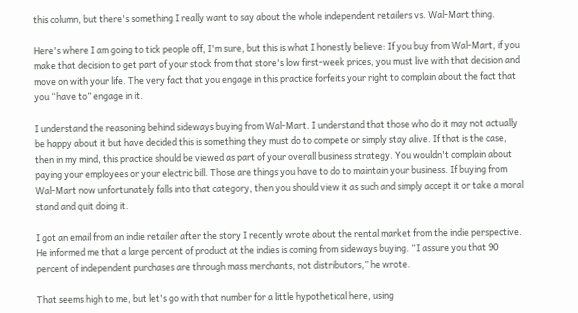this column, but there's something I really want to say about the whole independent retailers vs. Wal-Mart thing.

Here's where I am going to tick people off, I'm sure, but this is what I honestly believe: If you buy from Wal-Mart, if you make that decision to get part of your stock from that store's low first-week prices, you must live with that decision and move on with your life. The very fact that you engage in this practice forfeits your right to complain about the fact that you “have to” engage in it.

I understand the reasoning behind sideways buying from Wal-Mart. I understand that those who do it may not actually be happy about it but have decided this is something they must do to compete or simply stay alive. If that is the case, then in my mind, this practice should be viewed as part of your overall business strategy. You wouldn't complain about paying your employees or your electric bill. Those are things you have to do to maintain your business. If buying from Wal-Mart now unfortunately falls into that category, then you should view it as such and simply accept it or take a moral stand and quit doing it.

I got an email from an indie retailer after the story I recently wrote about the rental market from the indie perspective. He informed me that a large percent of product at the indies is coming from sideways buying. “I assure you that 90 percent of independent purchases are through mass merchants, not distributors,” he wrote.

That seems high to me, but let's go with that number for a little hypothetical here, using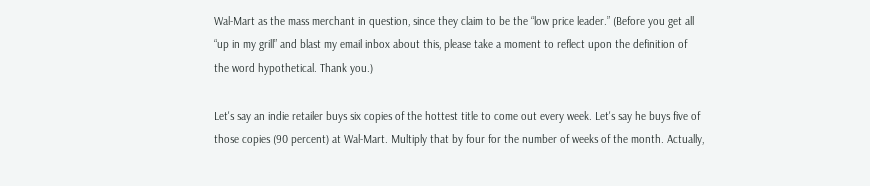Wal-Mart as the mass merchant in question, since they claim to be the “low price leader.” (Before you get all “up in my grill” and blast my email inbox about this, please take a moment to reflect upon the definition of the word hypothetical. Thank you.)

Let's say an indie retailer buys six copies of the hottest title to come out every week. Let's say he buys five of those copies (90 percent) at Wal-Mart. Multiply that by four for the number of weeks of the month. Actually,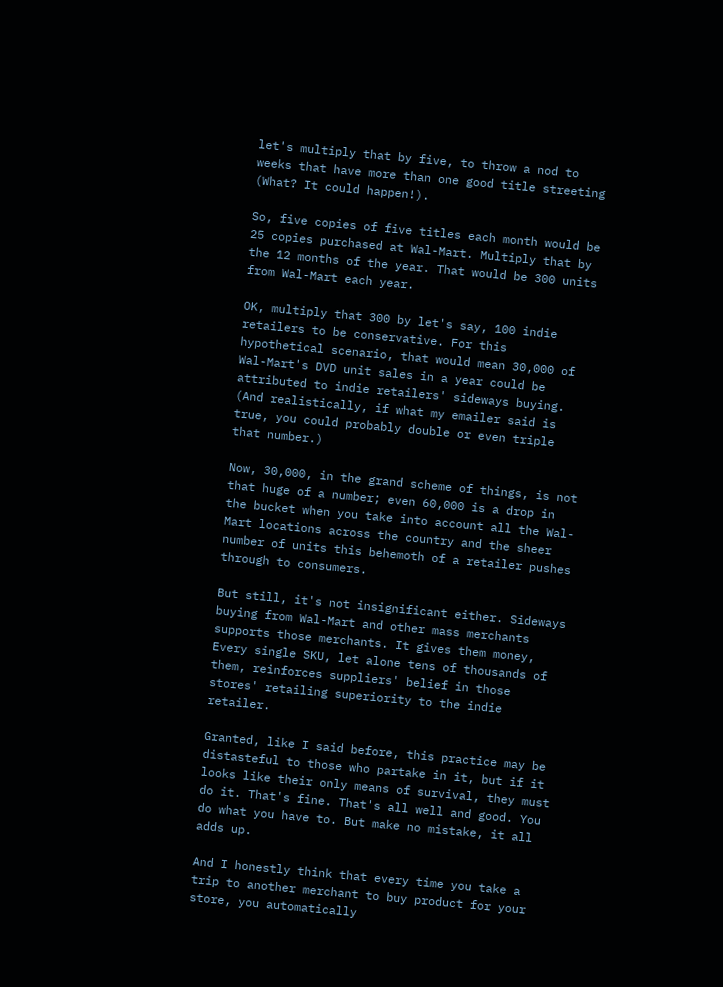let's multiply that by five, to throw a nod to weeks that have more than one good title streeting (What? It could happen!).

So, five copies of five titles each month would be 25 copies purchased at Wal-Mart. Multiply that by the 12 months of the year. That would be 300 units from Wal-Mart each year.

OK, multiply that 300 by let's say, 100 indie retailers to be conservative. For this hypothetical scenario, that would mean 30,000 of Wal-Mart's DVD unit sales in a year could be attributed to indie retailers' sideways buying. (And realistically, if what my emailer said is true, you could probably double or even triple that number.)

Now, 30,000, in the grand scheme of things, is not that huge of a number; even 60,000 is a drop in the bucket when you take into account all the Wal-Mart locations across the country and the sheer number of units this behemoth of a retailer pushes through to consumers.

But still, it's not insignificant either. Sideways buying from Wal-Mart and other mass merchants supports those merchants. It gives them money, Every single SKU, let alone tens of thousands of them, reinforces suppliers' belief in those stores' retailing superiority to the indie retailer.

Granted, like I said before, this practice may be distasteful to those who partake in it, but if it looks like their only means of survival, they must do it. That's fine. That's all well and good. You do what you have to. But make no mistake, it all adds up.

And I honestly think that every time you take a trip to another merchant to buy product for your store, you automatically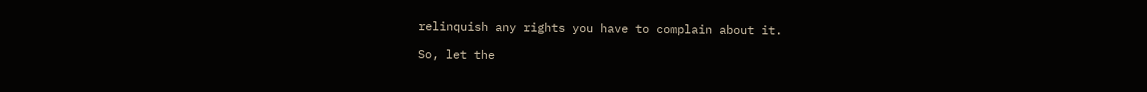relinquish any rights you have to complain about it.

So, let the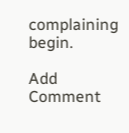complaining begin.

Add Comment